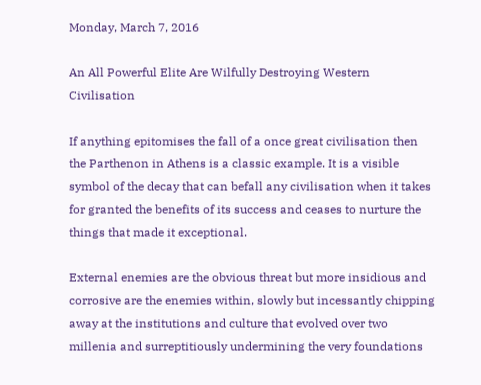Monday, March 7, 2016

An All Powerful Elite Are Wilfully Destroying Western Civilisation

If anything epitomises the fall of a once great civilisation then the Parthenon in Athens is a classic example. It is a visible symbol of the decay that can befall any civilisation when it takes for granted the benefits of its success and ceases to nurture the things that made it exceptional.

External enemies are the obvious threat but more insidious and corrosive are the enemies within, slowly but incessantly chipping away at the institutions and culture that evolved over two millenia and surreptitiously undermining the very foundations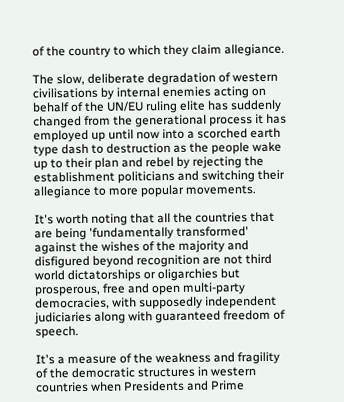of the country to which they claim allegiance.

The slow, deliberate degradation of western civilisations by internal enemies acting on behalf of the UN/EU ruling elite has suddenly changed from the generational process it has employed up until now into a scorched earth type dash to destruction as the people wake up to their plan and rebel by rejecting the establishment politicians and switching their allegiance to more popular movements.

It's worth noting that all the countries that are being 'fundamentally transformed' against the wishes of the majority and disfigured beyond recognition are not third world dictatorships or oligarchies but prosperous, free and open multi-party democracies, with supposedly independent judiciaries along with guaranteed freedom of speech.

It's a measure of the weakness and fragility of the democratic structures in western countries when Presidents and Prime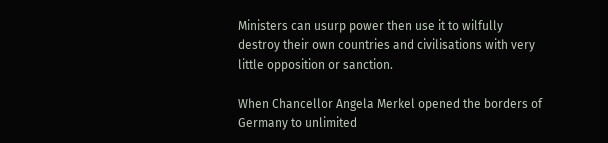Ministers can usurp power then use it to wilfully destroy their own countries and civilisations with very little opposition or sanction.

When Chancellor Angela Merkel opened the borders of Germany to unlimited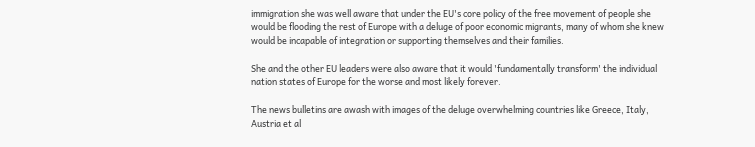immigration she was well aware that under the EU's core policy of the free movement of people she would be flooding the rest of Europe with a deluge of poor economic migrants, many of whom she knew would be incapable of integration or supporting themselves and their families.

She and the other EU leaders were also aware that it would 'fundamentally transform' the individual nation states of Europe for the worse and most likely forever.

The news bulletins are awash with images of the deluge overwhelming countries like Greece, Italy, Austria et al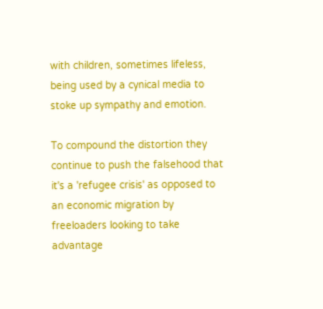with children, sometimes lifeless, being used by a cynical media to stoke up sympathy and emotion.

To compound the distortion they continue to push the falsehood that it's a 'refugee crisis' as opposed to an economic migration by freeloaders looking to take advantage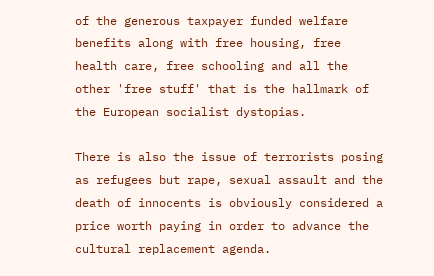of the generous taxpayer funded welfare benefits along with free housing, free health care, free schooling and all the other 'free stuff' that is the hallmark of the European socialist dystopias.

There is also the issue of terrorists posing as refugees but rape, sexual assault and the death of innocents is obviously considered a price worth paying in order to advance the cultural replacement agenda.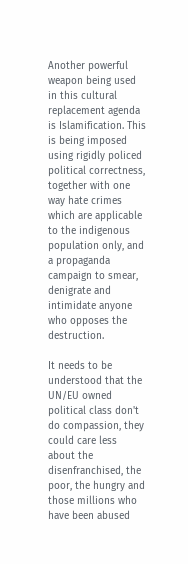Another powerful weapon being used in this cultural replacement agenda is Islamification. This is being imposed using rigidly policed political correctness, together with one way hate crimes which are applicable to the indigenous population only, and a propaganda campaign to smear, denigrate and intimidate anyone who opposes the destruction.

It needs to be understood that the UN/EU owned political class don't do compassion, they could care less about the disenfranchised, the poor, the hungry and those millions who have been abused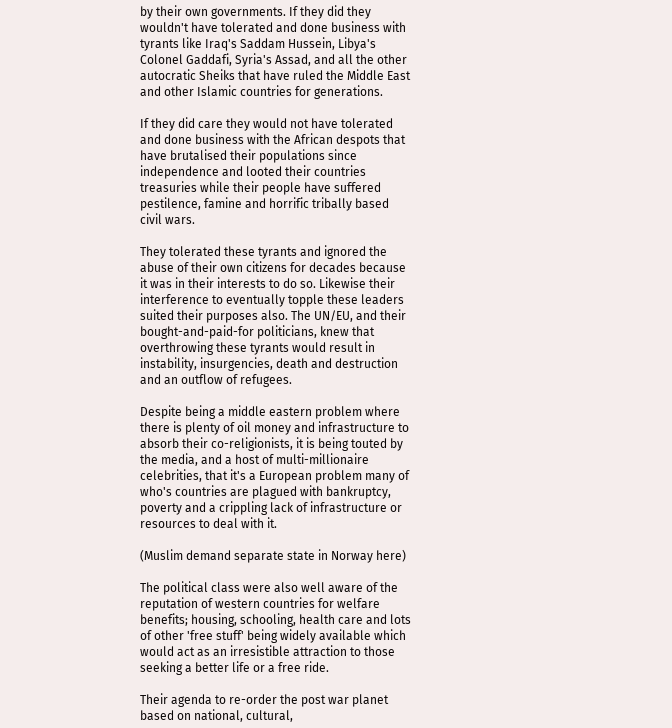by their own governments. If they did they wouldn't have tolerated and done business with tyrants like Iraq's Saddam Hussein, Libya's Colonel Gaddafi, Syria's Assad, and all the other autocratic Sheiks that have ruled the Middle East and other Islamic countries for generations.

If they did care they would not have tolerated and done business with the African despots that have brutalised their populations since independence and looted their countries treasuries while their people have suffered pestilence, famine and horrific tribally based civil wars.

They tolerated these tyrants and ignored the abuse of their own citizens for decades because it was in their interests to do so. Likewise their interference to eventually topple these leaders suited their purposes also. The UN/EU, and their bought-and-paid-for politicians, knew that overthrowing these tyrants would result in instability, insurgencies, death and destruction and an outflow of refugees.

Despite being a middle eastern problem where there is plenty of oil money and infrastructure to absorb their co-religionists, it is being touted by the media, and a host of multi-millionaire celebrities, that it's a European problem many of who's countries are plagued with bankruptcy, poverty and a crippling lack of infrastructure or resources to deal with it.

(Muslim demand separate state in Norway here)

The political class were also well aware of the reputation of western countries for welfare benefits; housing, schooling, health care and lots of other 'free stuff' being widely available which would act as an irresistible attraction to those seeking a better life or a free ride.

Their agenda to re-order the post war planet based on national, cultural,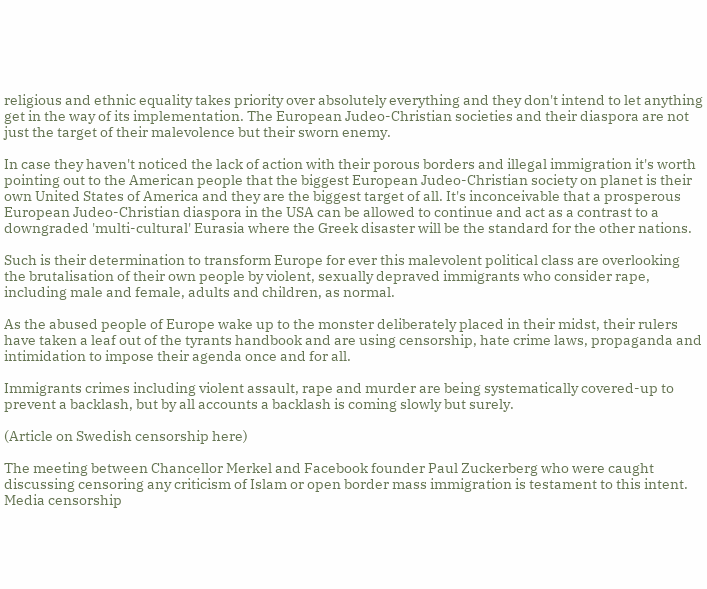religious and ethnic equality takes priority over absolutely everything and they don't intend to let anything get in the way of its implementation. The European Judeo-Christian societies and their diaspora are not just the target of their malevolence but their sworn enemy.

In case they haven't noticed the lack of action with their porous borders and illegal immigration it's worth pointing out to the American people that the biggest European Judeo-Christian society on planet is their own United States of America and they are the biggest target of all. It's inconceivable that a prosperous European Judeo-Christian diaspora in the USA can be allowed to continue and act as a contrast to a downgraded 'multi-cultural' Eurasia where the Greek disaster will be the standard for the other nations.

Such is their determination to transform Europe for ever this malevolent political class are overlooking the brutalisation of their own people by violent, sexually depraved immigrants who consider rape, including male and female, adults and children, as normal.

As the abused people of Europe wake up to the monster deliberately placed in their midst, their rulers have taken a leaf out of the tyrants handbook and are using censorship, hate crime laws, propaganda and intimidation to impose their agenda once and for all.

Immigrants crimes including violent assault, rape and murder are being systematically covered-up to prevent a backlash, but by all accounts a backlash is coming slowly but surely.

(Article on Swedish censorship here)

The meeting between Chancellor Merkel and Facebook founder Paul Zuckerberg who were caught discussing censoring any criticism of Islam or open border mass immigration is testament to this intent. Media censorship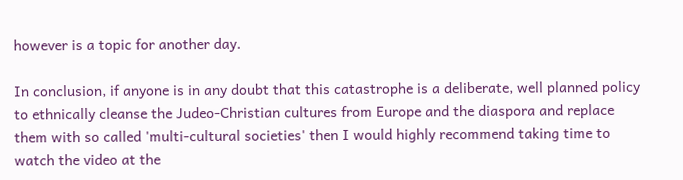however is a topic for another day.

In conclusion, if anyone is in any doubt that this catastrophe is a deliberate, well planned policy to ethnically cleanse the Judeo-Christian cultures from Europe and the diaspora and replace them with so called 'multi-cultural societies' then I would highly recommend taking time to watch the video at the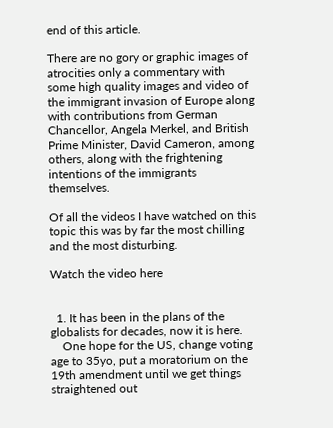end of this article.

There are no gory or graphic images of atrocities only a commentary with some high quality images and video of the immigrant invasion of Europe along with contributions from German Chancellor, Angela Merkel, and British Prime Minister, David Cameron, among others, along with the frightening intentions of the immigrants themselves.

Of all the videos I have watched on this topic this was by far the most chilling and the most disturbing.

Watch the video here


  1. It has been in the plans of the globalists for decades, now it is here.
    One hope for the US, change voting age to 35yo, put a moratorium on the 19th amendment until we get things straightened out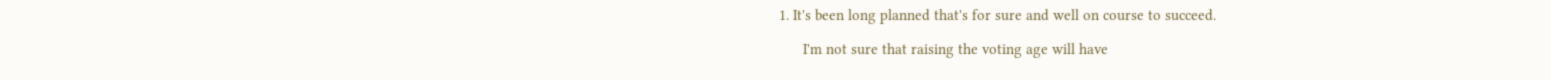1. It's been long planned that's for sure and well on course to succeed.

      I'm not sure that raising the voting age will have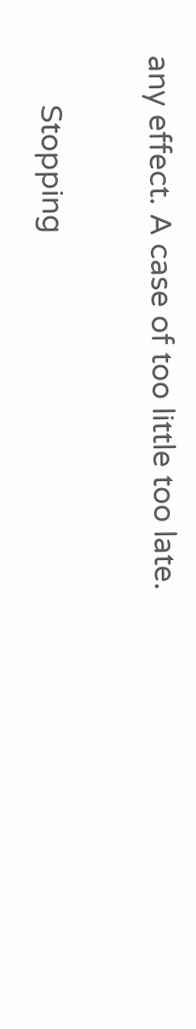any effect. A case of too little too late.

      Stopping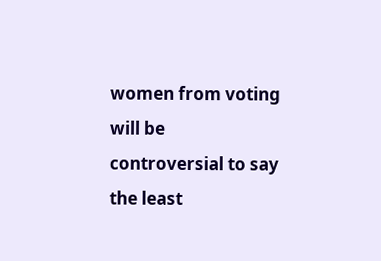women from voting will be controversial to say the least